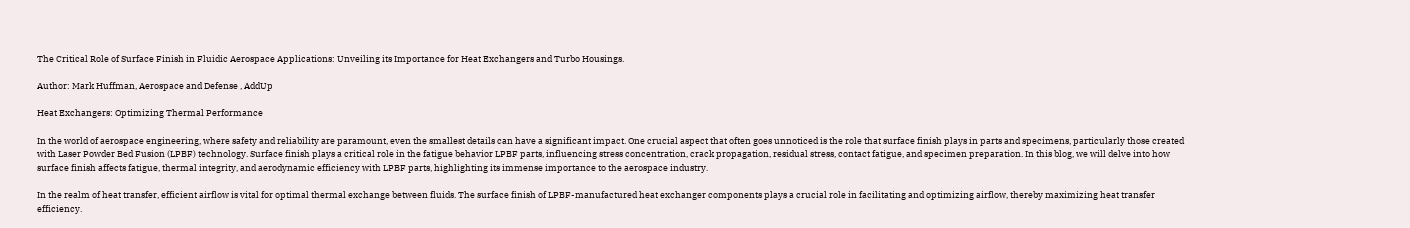The Critical Role of Surface Finish in Fluidic Aerospace Applications: Unveiling its Importance for Heat Exchangers and Turbo Housings.

Author: Mark Huffman, Aerospace and Defense , AddUp

Heat Exchangers: Optimizing Thermal Performance

In the world of aerospace engineering, where safety and reliability are paramount, even the smallest details can have a significant impact. One crucial aspect that often goes unnoticed is the role that surface finish plays in parts and specimens, particularly those created with Laser Powder Bed Fusion (LPBF) technology. Surface finish plays a critical role in the fatigue behavior LPBF parts, influencing stress concentration, crack propagation, residual stress, contact fatigue, and specimen preparation. In this blog, we will delve into how surface finish affects fatigue, thermal integrity, and aerodynamic efficiency with LPBF parts, highlighting its immense importance to the aerospace industry.

In the realm of heat transfer, efficient airflow is vital for optimal thermal exchange between fluids. The surface finish of LPBF-manufactured heat exchanger components plays a crucial role in facilitating and optimizing airflow, thereby maximizing heat transfer efficiency.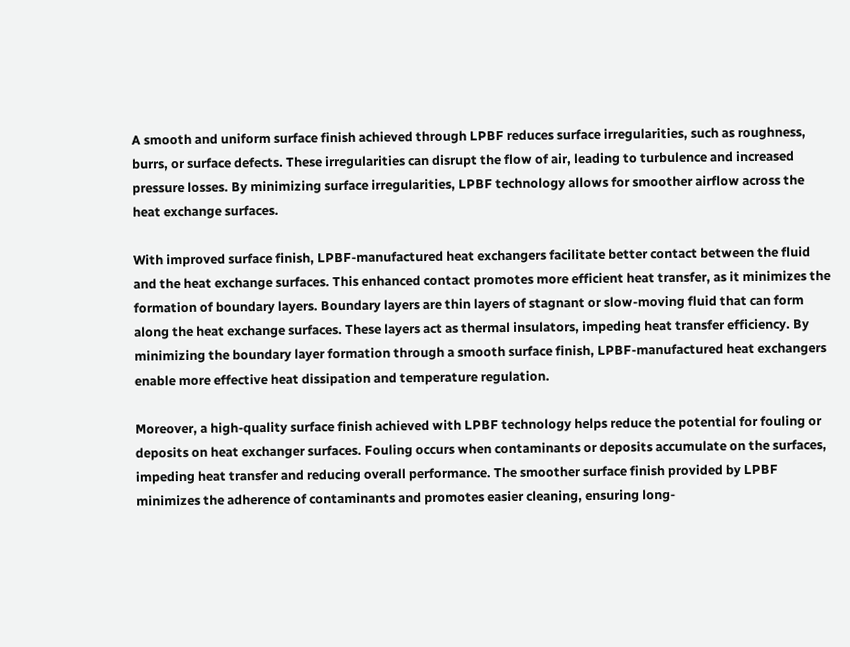A smooth and uniform surface finish achieved through LPBF reduces surface irregularities, such as roughness, burrs, or surface defects. These irregularities can disrupt the flow of air, leading to turbulence and increased pressure losses. By minimizing surface irregularities, LPBF technology allows for smoother airflow across the heat exchange surfaces.

With improved surface finish, LPBF-manufactured heat exchangers facilitate better contact between the fluid and the heat exchange surfaces. This enhanced contact promotes more efficient heat transfer, as it minimizes the formation of boundary layers. Boundary layers are thin layers of stagnant or slow-moving fluid that can form along the heat exchange surfaces. These layers act as thermal insulators, impeding heat transfer efficiency. By minimizing the boundary layer formation through a smooth surface finish, LPBF-manufactured heat exchangers enable more effective heat dissipation and temperature regulation.

Moreover, a high-quality surface finish achieved with LPBF technology helps reduce the potential for fouling or deposits on heat exchanger surfaces. Fouling occurs when contaminants or deposits accumulate on the surfaces, impeding heat transfer and reducing overall performance. The smoother surface finish provided by LPBF minimizes the adherence of contaminants and promotes easier cleaning, ensuring long-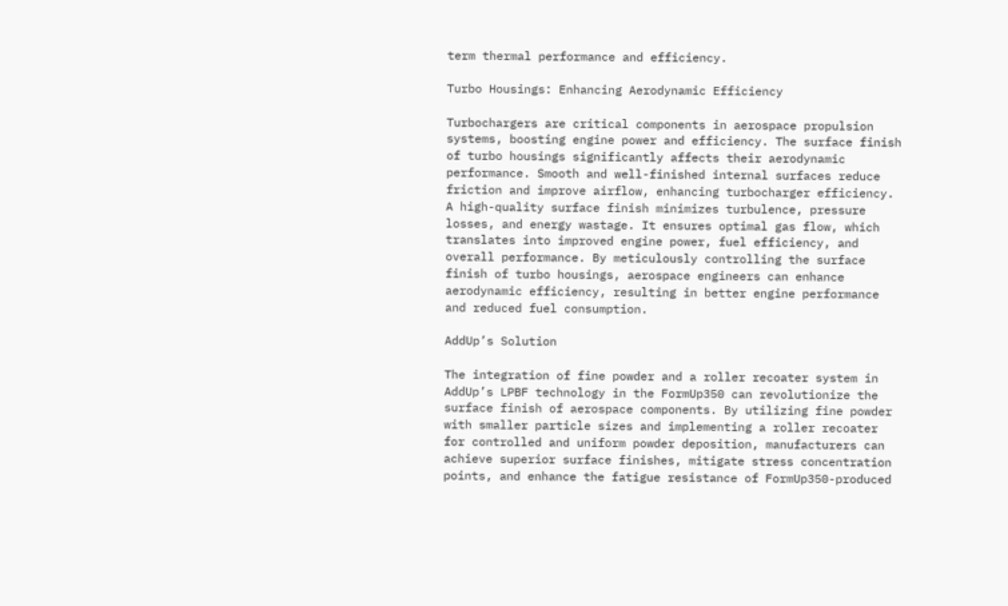term thermal performance and efficiency.

Turbo Housings: Enhancing Aerodynamic Efficiency

Turbochargers are critical components in aerospace propulsion systems, boosting engine power and efficiency. The surface finish of turbo housings significantly affects their aerodynamic performance. Smooth and well-finished internal surfaces reduce friction and improve airflow, enhancing turbocharger efficiency. A high-quality surface finish minimizes turbulence, pressure losses, and energy wastage. It ensures optimal gas flow, which translates into improved engine power, fuel efficiency, and overall performance. By meticulously controlling the surface finish of turbo housings, aerospace engineers can enhance aerodynamic efficiency, resulting in better engine performance and reduced fuel consumption.

AddUp’s Solution

The integration of fine powder and a roller recoater system in AddUp’s LPBF technology in the FormUp350 can revolutionize the surface finish of aerospace components. By utilizing fine powder with smaller particle sizes and implementing a roller recoater for controlled and uniform powder deposition, manufacturers can achieve superior surface finishes, mitigate stress concentration points, and enhance the fatigue resistance of FormUp350-produced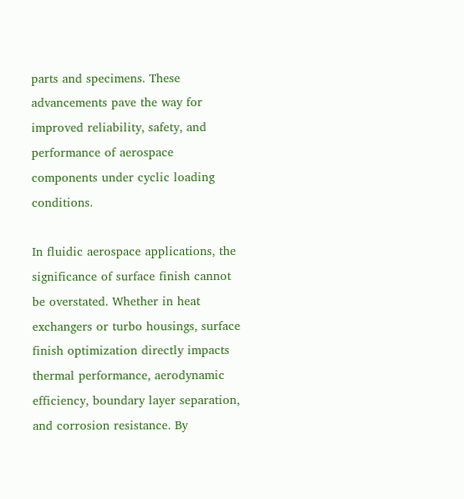parts and specimens. These advancements pave the way for improved reliability, safety, and performance of aerospace components under cyclic loading conditions.

In fluidic aerospace applications, the significance of surface finish cannot be overstated. Whether in heat exchangers or turbo housings, surface finish optimization directly impacts thermal performance, aerodynamic efficiency, boundary layer separation, and corrosion resistance. By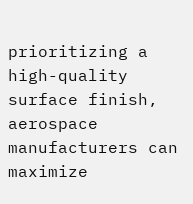prioritizing a high-quality surface finish, aerospace manufacturers can maximize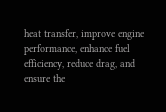heat transfer, improve engine performance, enhance fuel efficiency, reduce drag, and ensure the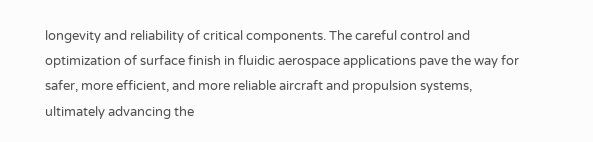longevity and reliability of critical components. The careful control and optimization of surface finish in fluidic aerospace applications pave the way for safer, more efficient, and more reliable aircraft and propulsion systems, ultimately advancing the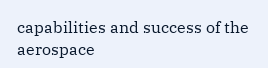capabilities and success of the aerospace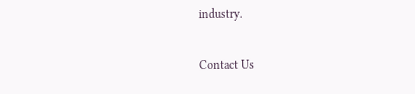industry.

Contact Us